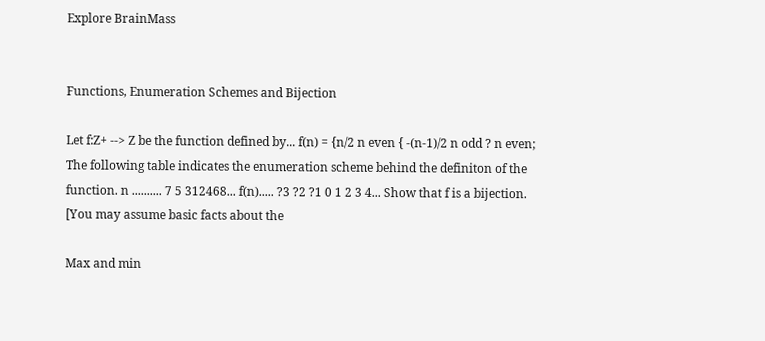Explore BrainMass


Functions, Enumeration Schemes and Bijection

Let f:Z+ --> Z be the function defined by... f(n) = {n/2 n even { -(n-1)/2 n odd ? n even; The following table indicates the enumeration scheme behind the definiton of the function. n .......... 7 5 312468... f(n)..... ?3 ?2 ?1 0 1 2 3 4... Show that f is a bijection. [You may assume basic facts about the

Max and min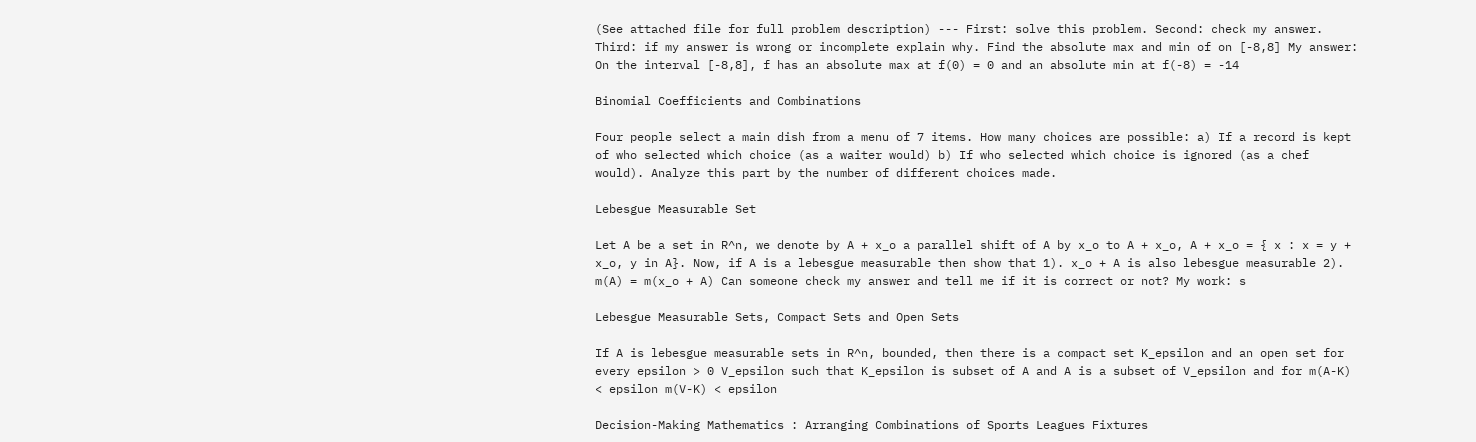(See attached file for full problem description) --- First: solve this problem. Second: check my answer. Third: if my answer is wrong or incomplete explain why. Find the absolute max and min of on [-8,8] My answer: On the interval [-8,8], f has an absolute max at f(0) = 0 and an absolute min at f(-8) = -14

Binomial Coefficients and Combinations

Four people select a main dish from a menu of 7 items. How many choices are possible: a) If a record is kept of who selected which choice (as a waiter would) b) If who selected which choice is ignored (as a chef would). Analyze this part by the number of different choices made.

Lebesgue Measurable Set

Let A be a set in R^n, we denote by A + x_o a parallel shift of A by x_o to A + x_o, A + x_o = { x : x = y + x_o, y in A}. Now, if A is a lebesgue measurable then show that 1). x_o + A is also lebesgue measurable 2). m(A) = m(x_o + A) Can someone check my answer and tell me if it is correct or not? My work: s

Lebesgue Measurable Sets, Compact Sets and Open Sets

If A is lebesgue measurable sets in R^n, bounded, then there is a compact set K_epsilon and an open set for every epsilon > 0 V_epsilon such that K_epsilon is subset of A and A is a subset of V_epsilon and for m(A-K) < epsilon m(V-K) < epsilon

Decision-Making Mathematics : Arranging Combinations of Sports Leagues Fixtures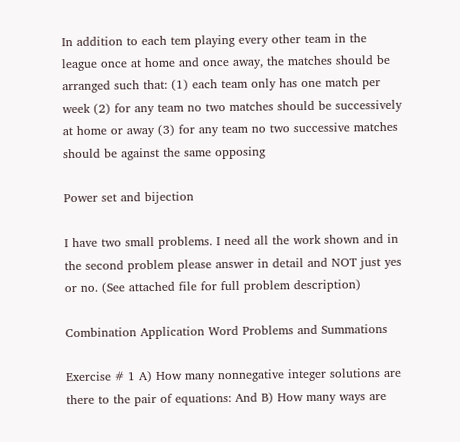In addition to each tem playing every other team in the league once at home and once away, the matches should be arranged such that: (1) each team only has one match per week (2) for any team no two matches should be successively at home or away (3) for any team no two successive matches should be against the same opposing

Power set and bijection

I have two small problems. I need all the work shown and in the second problem please answer in detail and NOT just yes or no. (See attached file for full problem description)

Combination Application Word Problems and Summations

Exercise # 1 A) How many nonnegative integer solutions are there to the pair of equations: And B) How many ways are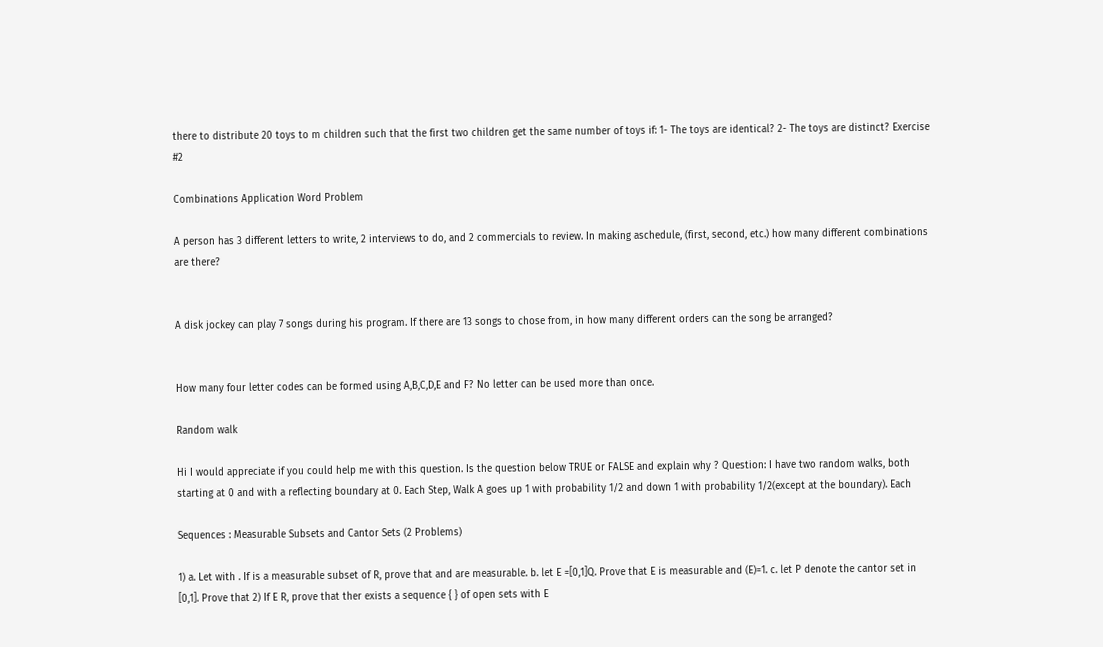there to distribute 20 toys to m children such that the first two children get the same number of toys if: 1- The toys are identical? 2- The toys are distinct? Exercise #2

Combinations Application Word Problem

A person has 3 different letters to write, 2 interviews to do, and 2 commercials to review. In making aschedule, (first, second, etc.) how many different combinations are there?


A disk jockey can play 7 songs during his program. If there are 13 songs to chose from, in how many different orders can the song be arranged?


How many four letter codes can be formed using A,B,C,D,E and F? No letter can be used more than once.

Random walk

Hi I would appreciate if you could help me with this question. Is the question below TRUE or FALSE and explain why ? Question: I have two random walks, both starting at 0 and with a reflecting boundary at 0. Each Step, Walk A goes up 1 with probability 1/2 and down 1 with probability 1/2(except at the boundary). Each

Sequences : Measurable Subsets and Cantor Sets (2 Problems)

1) a. Let with . If is a measurable subset of R, prove that and are measurable. b. let E =[0,1]Q. Prove that E is measurable and (E)=1. c. let P denote the cantor set in [0,1]. Prove that 2) If E R, prove that ther exists a sequence { } of open sets with E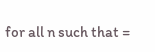for all n such that =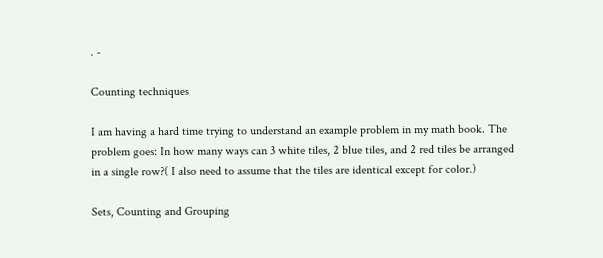. -

Counting techniques

I am having a hard time trying to understand an example problem in my math book. The problem goes: In how many ways can 3 white tiles, 2 blue tiles, and 2 red tiles be arranged in a single row?( I also need to assume that the tiles are identical except for color.)

Sets, Counting and Grouping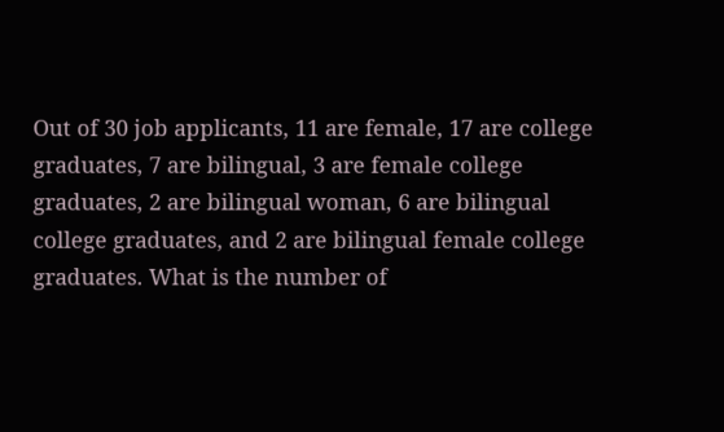Out of 30 job applicants, 11 are female, 17 are college graduates, 7 are bilingual, 3 are female college graduates, 2 are bilingual woman, 6 are bilingual college graduates, and 2 are bilingual female college graduates. What is the number of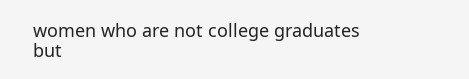women who are not college graduates but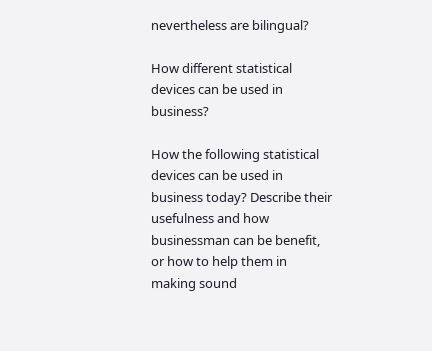nevertheless are bilingual?

How different statistical devices can be used in business?

How the following statistical devices can be used in business today? Describe their usefulness and how businessman can be benefit, or how to help them in making sound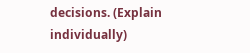decisions. (Explain individually)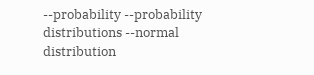--probability --probability distributions --normal distribution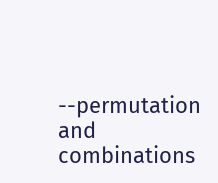--permutation and combinations